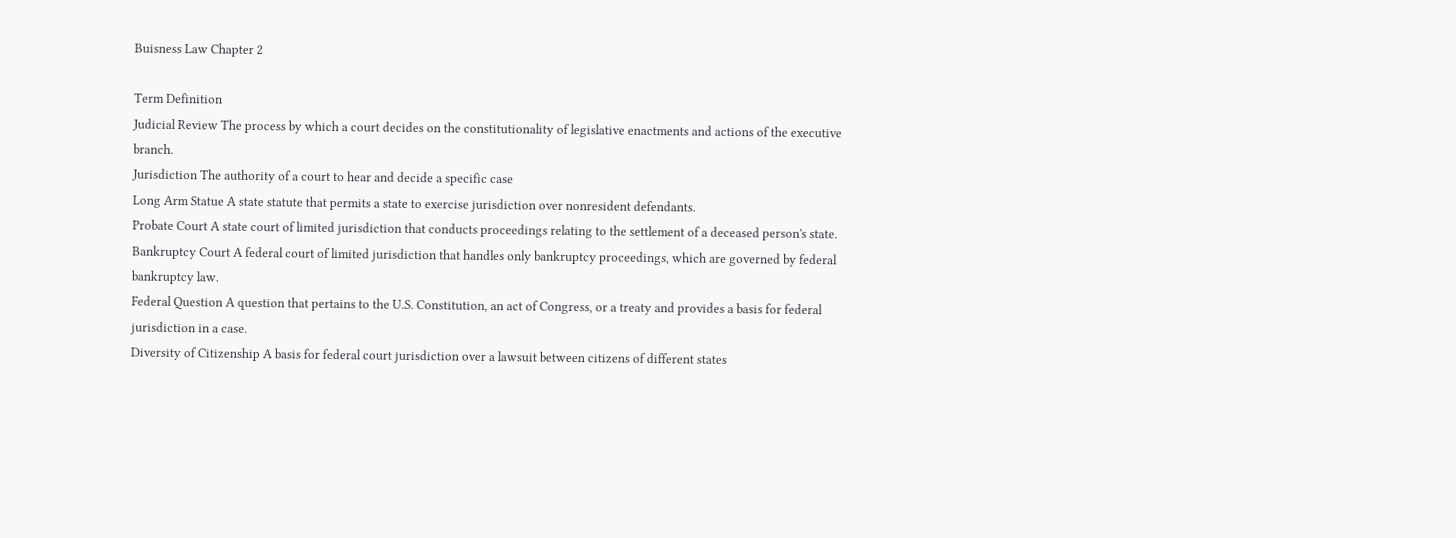Buisness Law Chapter 2

Term Definition
Judicial Review The process by which a court decides on the constitutionality of legislative enactments and actions of the executive branch.
Jurisdiction The authority of a court to hear and decide a specific case
Long Arm Statue A state statute that permits a state to exercise jurisdiction over nonresident defendants.
Probate Court A state court of limited jurisdiction that conducts proceedings relating to the settlement of a deceased person's state.
Bankruptcy Court A federal court of limited jurisdiction that handles only bankruptcy proceedings, which are governed by federal bankruptcy law.
Federal Question A question that pertains to the U.S. Constitution, an act of Congress, or a treaty and provides a basis for federal jurisdiction in a case.
Diversity of Citizenship A basis for federal court jurisdiction over a lawsuit between citizens of different states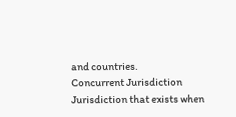and countries.
Concurrent Jurisdiction Jurisdiction that exists when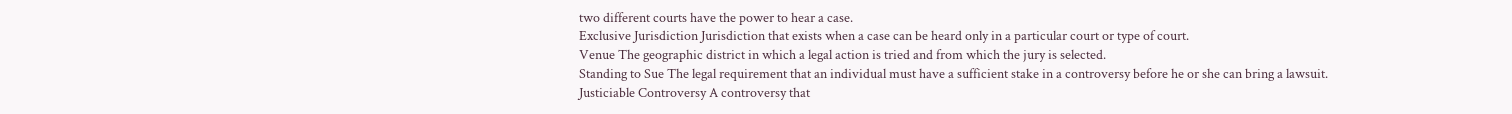two different courts have the power to hear a case.
Exclusive Jurisdiction Jurisdiction that exists when a case can be heard only in a particular court or type of court.
Venue The geographic district in which a legal action is tried and from which the jury is selected.
Standing to Sue The legal requirement that an individual must have a sufficient stake in a controversy before he or she can bring a lawsuit.
Justiciable Controversy A controversy that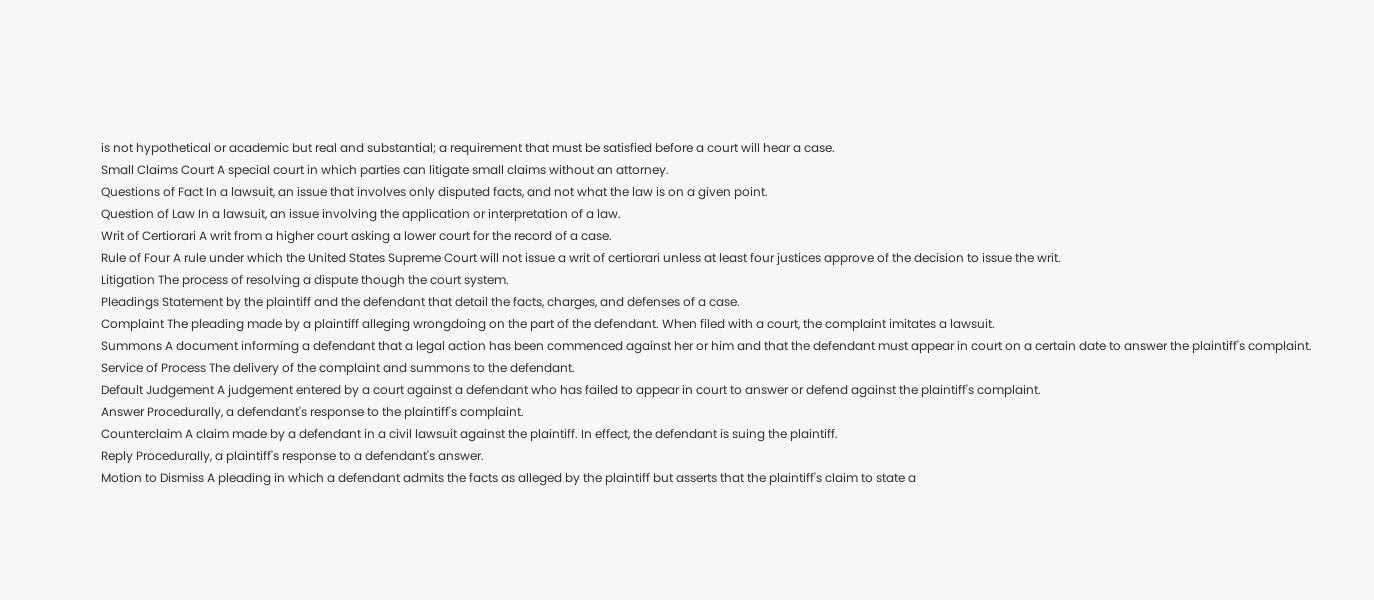is not hypothetical or academic but real and substantial; a requirement that must be satisfied before a court will hear a case.
Small Claims Court A special court in which parties can litigate small claims without an attorney.
Questions of Fact In a lawsuit, an issue that involves only disputed facts, and not what the law is on a given point.
Question of Law In a lawsuit, an issue involving the application or interpretation of a law.
Writ of Certiorari A writ from a higher court asking a lower court for the record of a case.
Rule of Four A rule under which the United States Supreme Court will not issue a writ of certiorari unless at least four justices approve of the decision to issue the writ.
Litigation The process of resolving a dispute though the court system.
Pleadings Statement by the plaintiff and the defendant that detail the facts, charges, and defenses of a case.
Complaint The pleading made by a plaintiff alleging wrongdoing on the part of the defendant. When filed with a court, the complaint imitates a lawsuit.
Summons A document informing a defendant that a legal action has been commenced against her or him and that the defendant must appear in court on a certain date to answer the plaintiff's complaint.
Service of Process The delivery of the complaint and summons to the defendant.
Default Judgement A judgement entered by a court against a defendant who has failed to appear in court to answer or defend against the plaintiff's complaint.
Answer Procedurally, a defendant's response to the plaintiff's complaint.
Counterclaim A claim made by a defendant in a civil lawsuit against the plaintiff. In effect, the defendant is suing the plaintiff.
Reply Procedurally, a plaintiff's response to a defendant's answer.
Motion to Dismiss A pleading in which a defendant admits the facts as alleged by the plaintiff but asserts that the plaintiff's claim to state a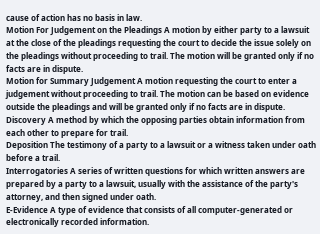cause of action has no basis in law.
Motion For Judgement on the Pleadings A motion by either party to a lawsuit at the close of the pleadings requesting the court to decide the issue solely on the pleadings without proceeding to trail. The motion will be granted only if no facts are in dispute.
Motion for Summary Judgement A motion requesting the court to enter a judgement without proceeding to trail. The motion can be based on evidence outside the pleadings and will be granted only if no facts are in dispute.
Discovery A method by which the opposing parties obtain information from each other to prepare for trail.
Deposition The testimony of a party to a lawsuit or a witness taken under oath before a trail.
Interrogatories A series of written questions for which written answers are prepared by a party to a lawsuit, usually with the assistance of the party's attorney, and then signed under oath.
E-Evidence A type of evidence that consists of all computer-generated or electronically recorded information.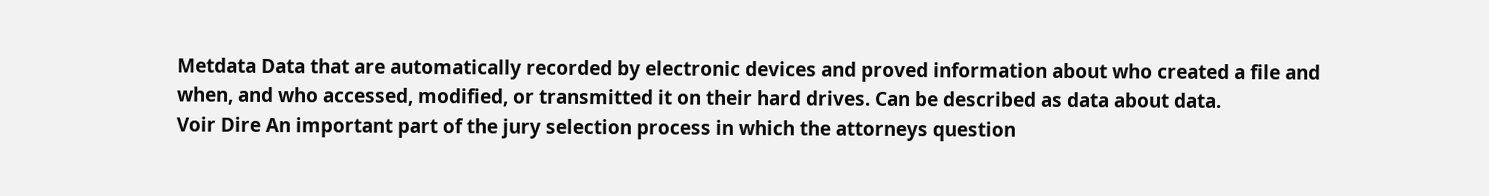Metdata Data that are automatically recorded by electronic devices and proved information about who created a file and when, and who accessed, modified, or transmitted it on their hard drives. Can be described as data about data.
Voir Dire An important part of the jury selection process in which the attorneys question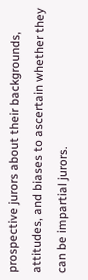prospective jurors about their backgrounds, attitudes, and biases to ascertain whether they can be impartial jurors.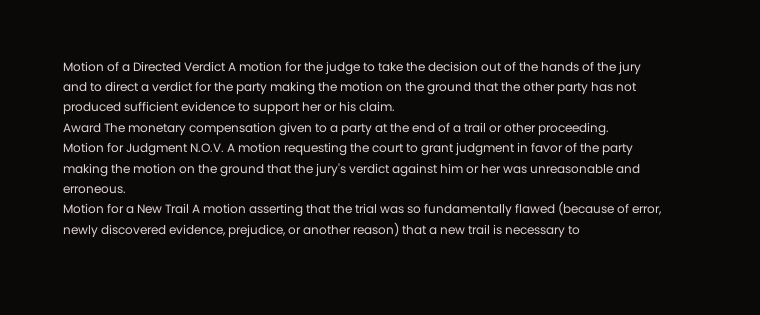Motion of a Directed Verdict A motion for the judge to take the decision out of the hands of the jury and to direct a verdict for the party making the motion on the ground that the other party has not produced sufficient evidence to support her or his claim.
Award The monetary compensation given to a party at the end of a trail or other proceeding.
Motion for Judgment N.O.V. A motion requesting the court to grant judgment in favor of the party making the motion on the ground that the jury's verdict against him or her was unreasonable and erroneous.
Motion for a New Trail A motion asserting that the trial was so fundamentally flawed (because of error, newly discovered evidence, prejudice, or another reason) that a new trail is necessary to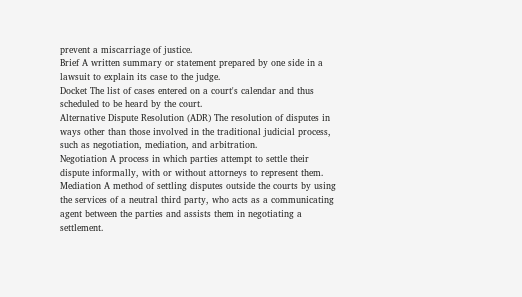prevent a miscarriage of justice.
Brief A written summary or statement prepared by one side in a lawsuit to explain its case to the judge.
Docket The list of cases entered on a court's calendar and thus scheduled to be heard by the court.
Alternative Dispute Resolution (ADR) The resolution of disputes in ways other than those involved in the traditional judicial process, such as negotiation, mediation, and arbitration.
Negotiation A process in which parties attempt to settle their dispute informally, with or without attorneys to represent them.
Mediation A method of settling disputes outside the courts by using the services of a neutral third party, who acts as a communicating agent between the parties and assists them in negotiating a settlement.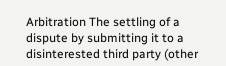Arbitration The settling of a dispute by submitting it to a disinterested third party (other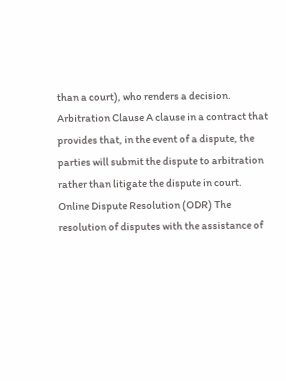than a court), who renders a decision.
Arbitration Clause A clause in a contract that provides that, in the event of a dispute, the parties will submit the dispute to arbitration rather than litigate the dispute in court.
Online Dispute Resolution (ODR) The resolution of disputes with the assistance of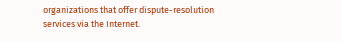organizations that offer dispute-resolution services via the Internet.